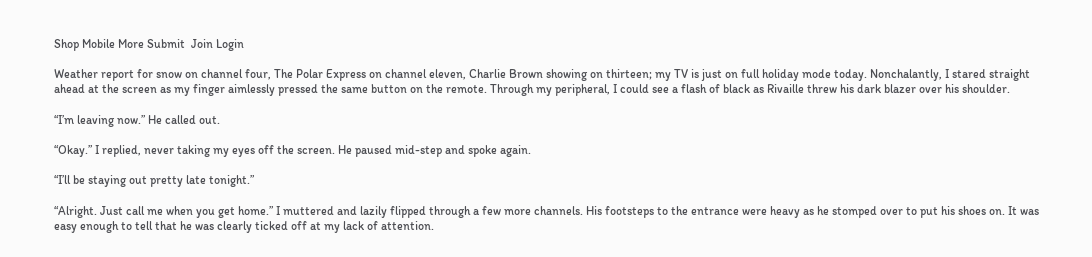Shop Mobile More Submit  Join Login

Weather report for snow on channel four, The Polar Express on channel eleven, Charlie Brown showing on thirteen; my TV is just on full holiday mode today. Nonchalantly, I stared straight ahead at the screen as my finger aimlessly pressed the same button on the remote. Through my peripheral, I could see a flash of black as Rivaille threw his dark blazer over his shoulder.

“I’m leaving now.” He called out.

“Okay.” I replied, never taking my eyes off the screen. He paused mid-step and spoke again.

“I’ll be staying out pretty late tonight.”

“Alright. Just call me when you get home.” I muttered and lazily flipped through a few more channels. His footsteps to the entrance were heavy as he stomped over to put his shoes on. It was easy enough to tell that he was clearly ticked off at my lack of attention.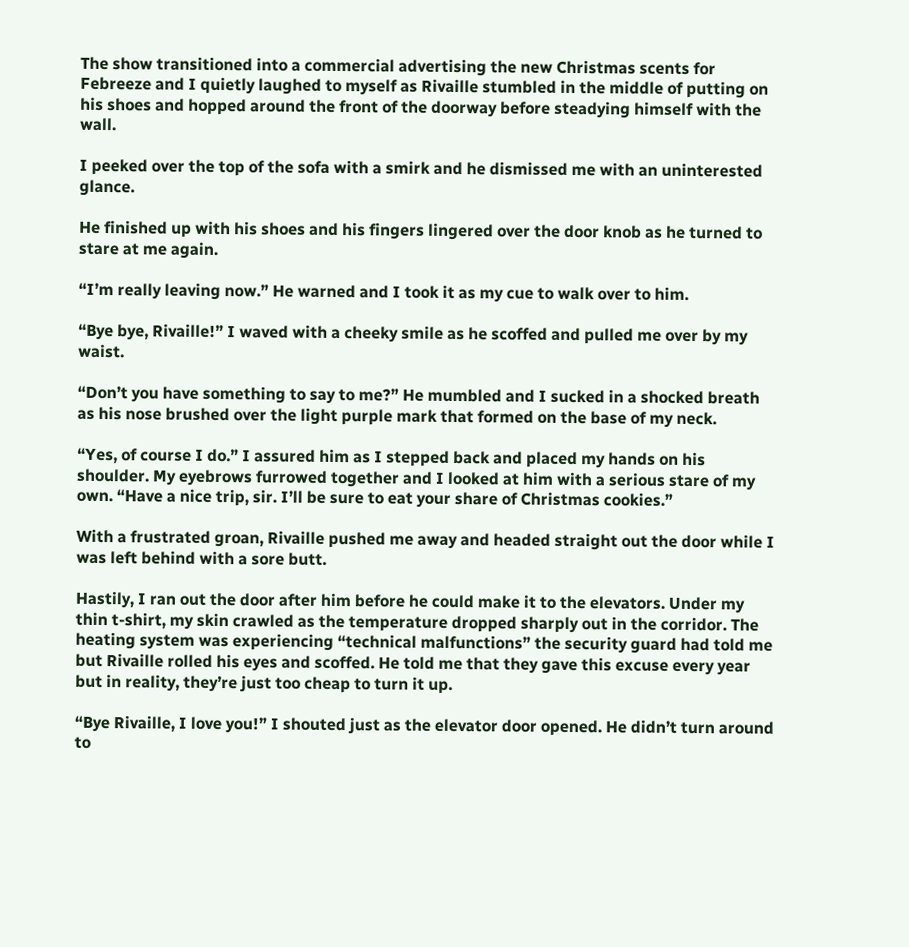The show transitioned into a commercial advertising the new Christmas scents for Febreeze and I quietly laughed to myself as Rivaille stumbled in the middle of putting on his shoes and hopped around the front of the doorway before steadying himself with the wall.

I peeked over the top of the sofa with a smirk and he dismissed me with an uninterested glance.

He finished up with his shoes and his fingers lingered over the door knob as he turned to stare at me again.

“I’m really leaving now.” He warned and I took it as my cue to walk over to him.

“Bye bye, Rivaille!” I waved with a cheeky smile as he scoffed and pulled me over by my waist.

“Don’t you have something to say to me?” He mumbled and I sucked in a shocked breath as his nose brushed over the light purple mark that formed on the base of my neck.

“Yes, of course I do.” I assured him as I stepped back and placed my hands on his shoulder. My eyebrows furrowed together and I looked at him with a serious stare of my own. “Have a nice trip, sir. I’ll be sure to eat your share of Christmas cookies.”

With a frustrated groan, Rivaille pushed me away and headed straight out the door while I was left behind with a sore butt.

Hastily, I ran out the door after him before he could make it to the elevators. Under my thin t-shirt, my skin crawled as the temperature dropped sharply out in the corridor. The heating system was experiencing “technical malfunctions” the security guard had told me but Rivaille rolled his eyes and scoffed. He told me that they gave this excuse every year but in reality, they’re just too cheap to turn it up.

“Bye Rivaille, I love you!” I shouted just as the elevator door opened. He didn’t turn around to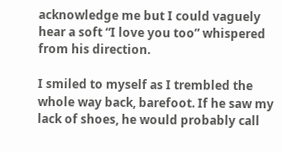acknowledge me but I could vaguely hear a soft “I love you too” whispered from his direction.

I smiled to myself as I trembled the whole way back, barefoot. If he saw my lack of shoes, he would probably call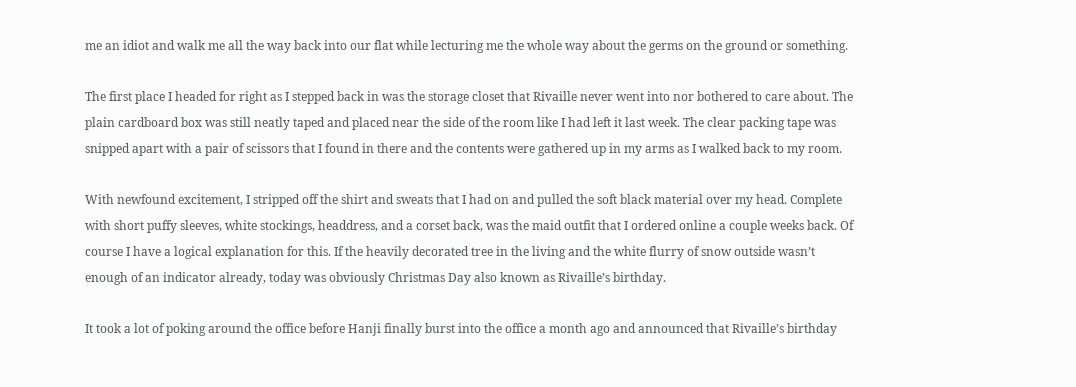me an idiot and walk me all the way back into our flat while lecturing me the whole way about the germs on the ground or something.

The first place I headed for right as I stepped back in was the storage closet that Rivaille never went into nor bothered to care about. The plain cardboard box was still neatly taped and placed near the side of the room like I had left it last week. The clear packing tape was snipped apart with a pair of scissors that I found in there and the contents were gathered up in my arms as I walked back to my room.

With newfound excitement, I stripped off the shirt and sweats that I had on and pulled the soft black material over my head. Complete with short puffy sleeves, white stockings, headdress, and a corset back, was the maid outfit that I ordered online a couple weeks back. Of course I have a logical explanation for this. If the heavily decorated tree in the living and the white flurry of snow outside wasn’t enough of an indicator already, today was obviously Christmas Day also known as Rivaille’s birthday.

It took a lot of poking around the office before Hanji finally burst into the office a month ago and announced that Rivaille’s birthday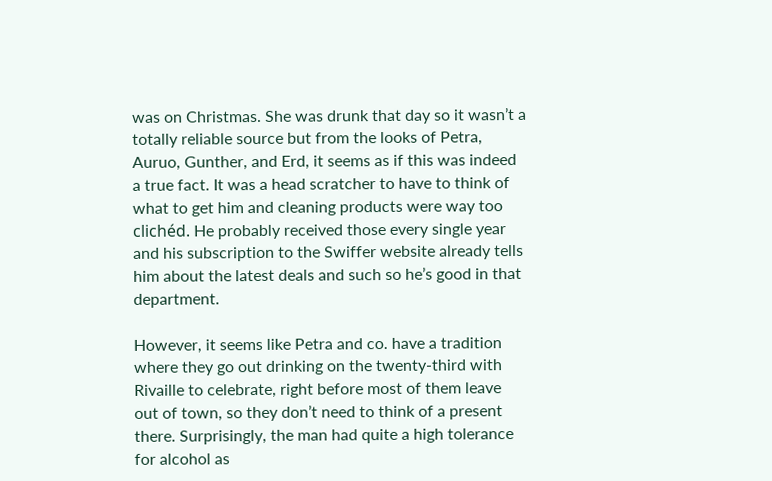was on Christmas. She was drunk that day so it wasn’t a totally reliable source but from the looks of Petra, Auruo, Gunther, and Erd, it seems as if this was indeed a true fact. It was a head scratcher to have to think of what to get him and cleaning products were way too clichéd. He probably received those every single year and his subscription to the Swiffer website already tells him about the latest deals and such so he’s good in that department.

However, it seems like Petra and co. have a tradition where they go out drinking on the twenty-third with Rivaille to celebrate, right before most of them leave out of town, so they don’t need to think of a present there. Surprisingly, the man had quite a high tolerance for alcohol as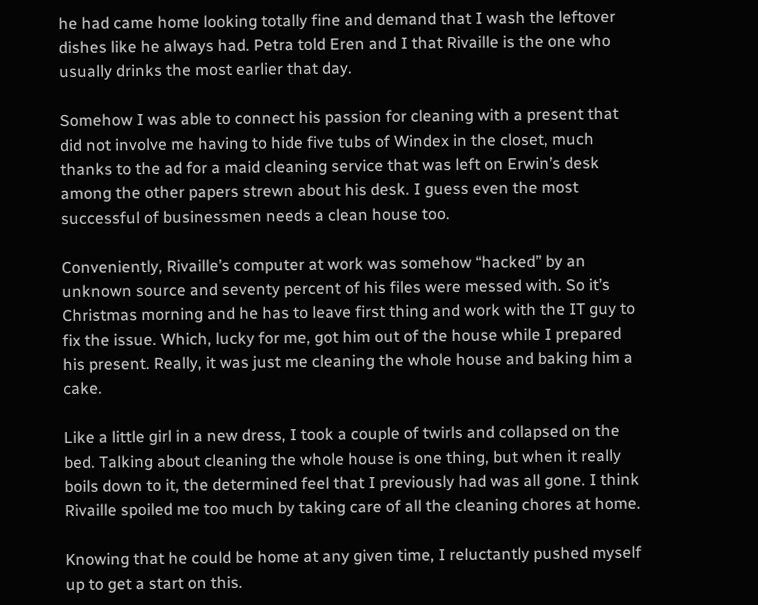he had came home looking totally fine and demand that I wash the leftover dishes like he always had. Petra told Eren and I that Rivaille is the one who usually drinks the most earlier that day.

Somehow I was able to connect his passion for cleaning with a present that did not involve me having to hide five tubs of Windex in the closet, much thanks to the ad for a maid cleaning service that was left on Erwin’s desk among the other papers strewn about his desk. I guess even the most successful of businessmen needs a clean house too.

Conveniently, Rivaille’s computer at work was somehow “hacked” by an unknown source and seventy percent of his files were messed with. So it’s Christmas morning and he has to leave first thing and work with the IT guy to fix the issue. Which, lucky for me, got him out of the house while I prepared his present. Really, it was just me cleaning the whole house and baking him a cake.

Like a little girl in a new dress, I took a couple of twirls and collapsed on the bed. Talking about cleaning the whole house is one thing, but when it really boils down to it, the determined feel that I previously had was all gone. I think Rivaille spoiled me too much by taking care of all the cleaning chores at home.

Knowing that he could be home at any given time, I reluctantly pushed myself up to get a start on this.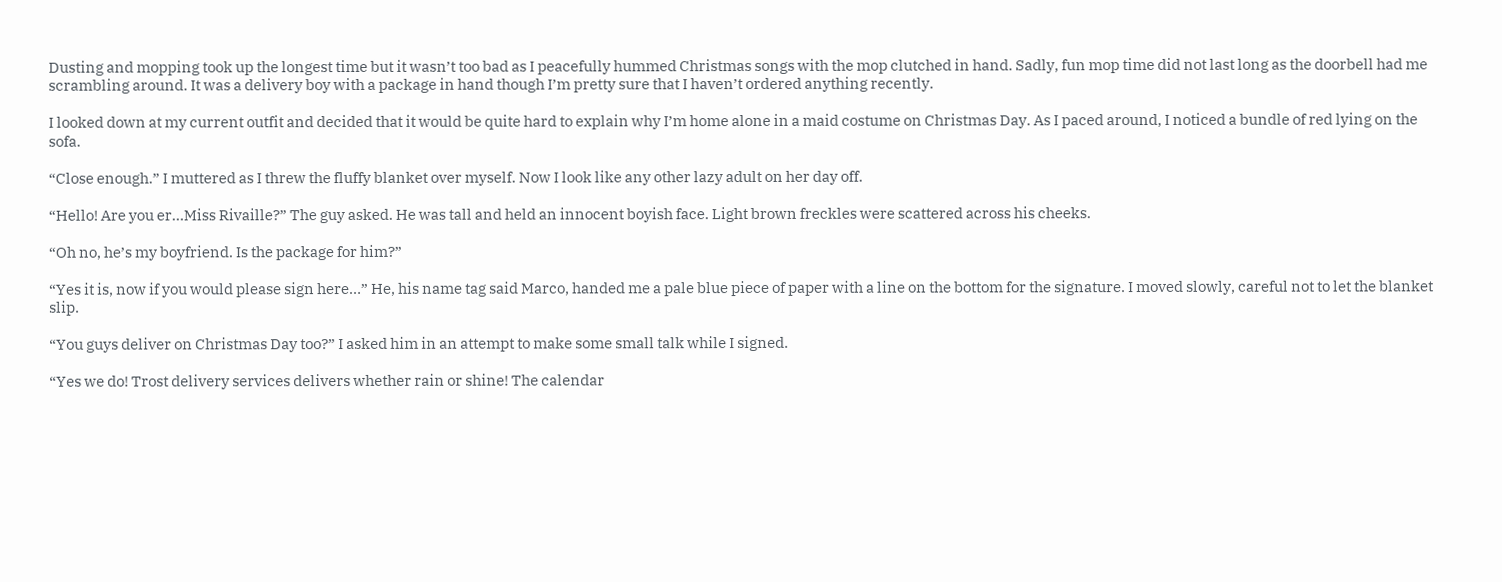Dusting and mopping took up the longest time but it wasn’t too bad as I peacefully hummed Christmas songs with the mop clutched in hand. Sadly, fun mop time did not last long as the doorbell had me scrambling around. It was a delivery boy with a package in hand though I’m pretty sure that I haven’t ordered anything recently.

I looked down at my current outfit and decided that it would be quite hard to explain why I’m home alone in a maid costume on Christmas Day. As I paced around, I noticed a bundle of red lying on the sofa.

“Close enough.” I muttered as I threw the fluffy blanket over myself. Now I look like any other lazy adult on her day off.

“Hello! Are you er…Miss Rivaille?” The guy asked. He was tall and held an innocent boyish face. Light brown freckles were scattered across his cheeks.

“Oh no, he’s my boyfriend. Is the package for him?”

“Yes it is, now if you would please sign here…” He, his name tag said Marco, handed me a pale blue piece of paper with a line on the bottom for the signature. I moved slowly, careful not to let the blanket slip.

“You guys deliver on Christmas Day too?” I asked him in an attempt to make some small talk while I signed.

“Yes we do! Trost delivery services delivers whether rain or shine! The calendar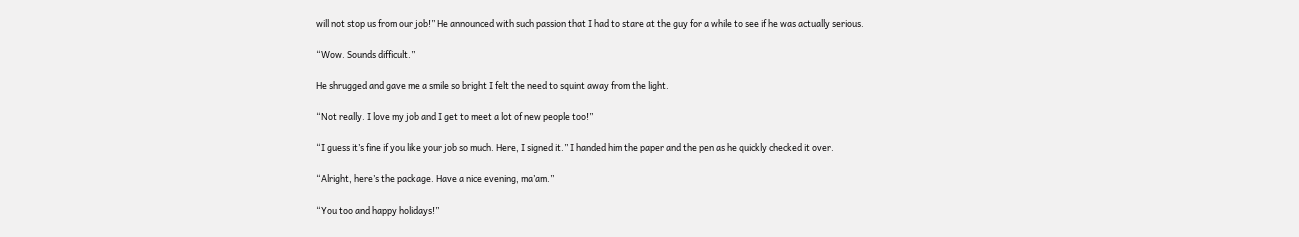will not stop us from our job!” He announced with such passion that I had to stare at the guy for a while to see if he was actually serious.

“Wow. Sounds difficult.”

He shrugged and gave me a smile so bright I felt the need to squint away from the light.

“Not really. I love my job and I get to meet a lot of new people too!”

“I guess it’s fine if you like your job so much. Here, I signed it.” I handed him the paper and the pen as he quickly checked it over.

“Alright, here’s the package. Have a nice evening, ma’am.”

“You too and happy holidays!”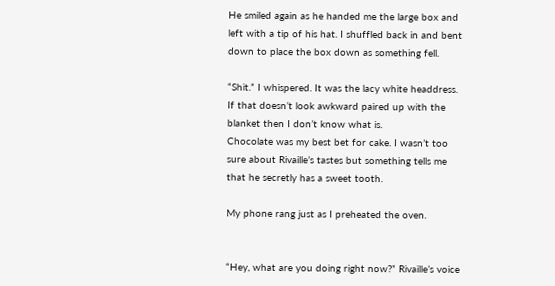He smiled again as he handed me the large box and left with a tip of his hat. I shuffled back in and bent down to place the box down as something fell.

“Shit.” I whispered. It was the lacy white headdress. If that doesn’t look awkward paired up with the blanket then I don’t know what is.
Chocolate was my best bet for cake. I wasn’t too sure about Rivaille’s tastes but something tells me that he secretly has a sweet tooth.

My phone rang just as I preheated the oven.


“Hey, what are you doing right now?” Rivaille’s voice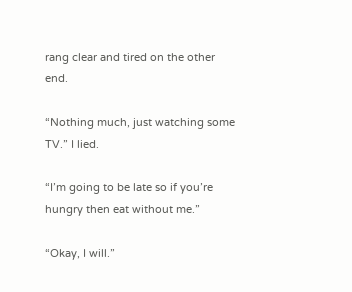rang clear and tired on the other end.

“Nothing much, just watching some TV.” I lied.

“I’m going to be late so if you’re hungry then eat without me.”

“Okay, I will.”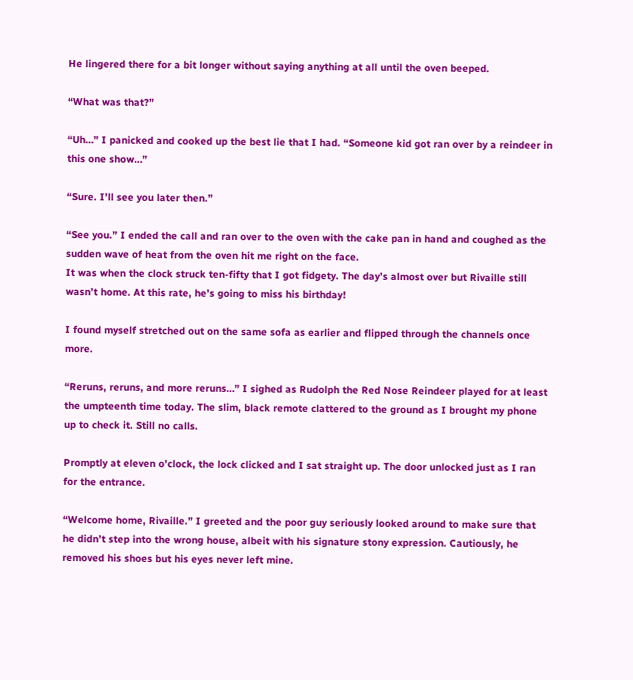He lingered there for a bit longer without saying anything at all until the oven beeped.

“What was that?”

“Uh…” I panicked and cooked up the best lie that I had. “Someone kid got ran over by a reindeer in this one show…”

“Sure. I’ll see you later then.”

“See you.” I ended the call and ran over to the oven with the cake pan in hand and coughed as the sudden wave of heat from the oven hit me right on the face.
It was when the clock struck ten-fifty that I got fidgety. The day’s almost over but Rivaille still wasn’t home. At this rate, he’s going to miss his birthday!

I found myself stretched out on the same sofa as earlier and flipped through the channels once more.

“Reruns, reruns, and more reruns…” I sighed as Rudolph the Red Nose Reindeer played for at least the umpteenth time today. The slim, black remote clattered to the ground as I brought my phone up to check it. Still no calls.

Promptly at eleven o’clock, the lock clicked and I sat straight up. The door unlocked just as I ran for the entrance.

“Welcome home, Rivaille.” I greeted and the poor guy seriously looked around to make sure that he didn’t step into the wrong house, albeit with his signature stony expression. Cautiously, he removed his shoes but his eyes never left mine.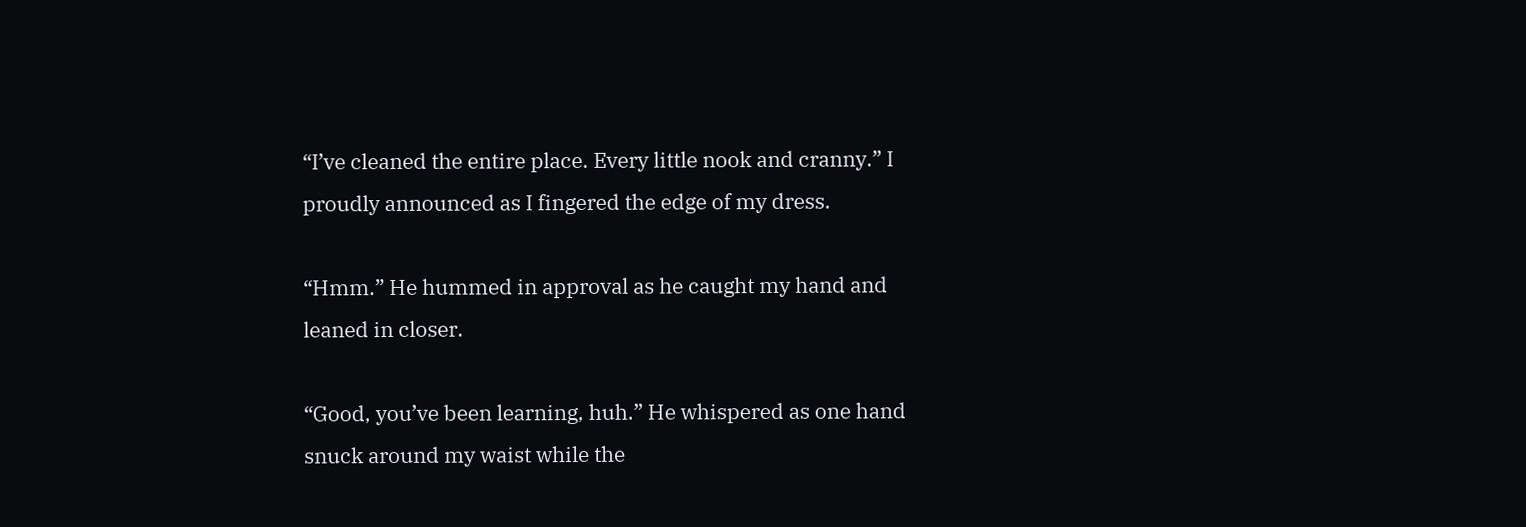“I’ve cleaned the entire place. Every little nook and cranny.” I proudly announced as I fingered the edge of my dress.

“Hmm.” He hummed in approval as he caught my hand and leaned in closer.

“Good, you’ve been learning, huh.” He whispered as one hand snuck around my waist while the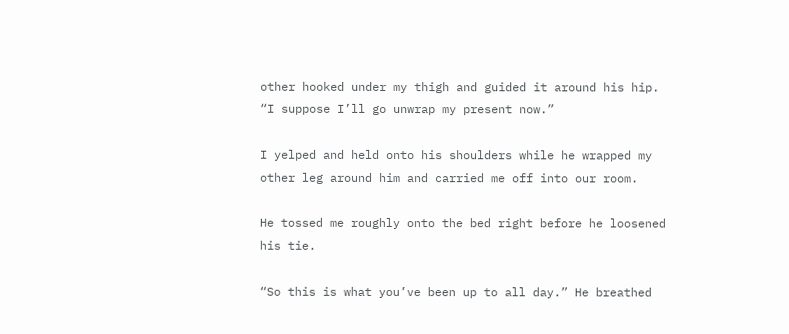other hooked under my thigh and guided it around his hip. “I suppose I’ll go unwrap my present now.”

I yelped and held onto his shoulders while he wrapped my other leg around him and carried me off into our room.

He tossed me roughly onto the bed right before he loosened his tie.

“So this is what you’ve been up to all day.” He breathed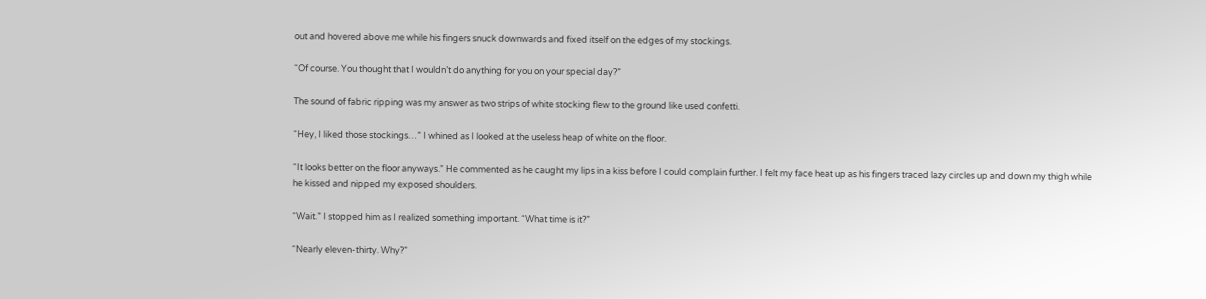out and hovered above me while his fingers snuck downwards and fixed itself on the edges of my stockings.

“Of course. You thought that I wouldn’t do anything for you on your special day?”

The sound of fabric ripping was my answer as two strips of white stocking flew to the ground like used confetti.

“Hey, I liked those stockings…” I whined as I looked at the useless heap of white on the floor.

“It looks better on the floor anyways.” He commented as he caught my lips in a kiss before I could complain further. I felt my face heat up as his fingers traced lazy circles up and down my thigh while he kissed and nipped my exposed shoulders.

“Wait.” I stopped him as I realized something important. “What time is it?”

“Nearly eleven-thirty. Why?”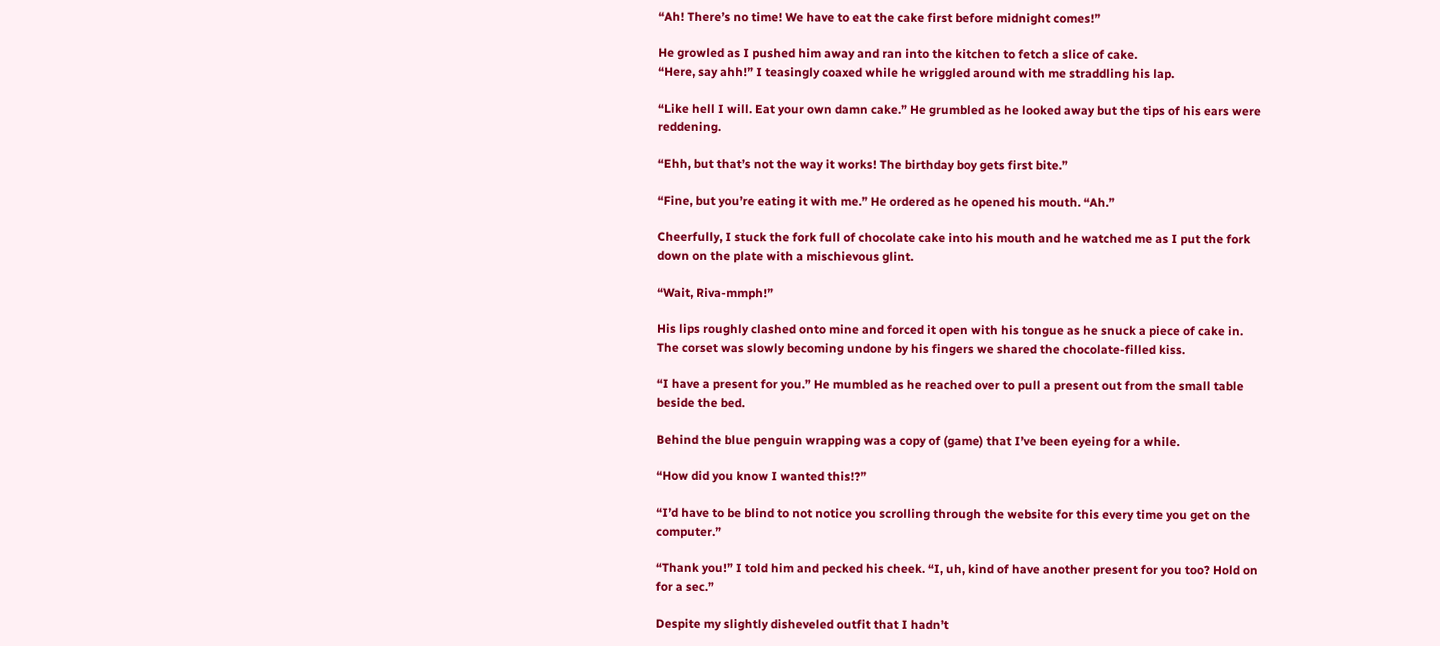“Ah! There’s no time! We have to eat the cake first before midnight comes!”

He growled as I pushed him away and ran into the kitchen to fetch a slice of cake.
“Here, say ahh!” I teasingly coaxed while he wriggled around with me straddling his lap.

“Like hell I will. Eat your own damn cake.” He grumbled as he looked away but the tips of his ears were reddening.

“Ehh, but that’s not the way it works! The birthday boy gets first bite.”

“Fine, but you’re eating it with me.” He ordered as he opened his mouth. “Ah.”

Cheerfully, I stuck the fork full of chocolate cake into his mouth and he watched me as I put the fork down on the plate with a mischievous glint.

“Wait, Riva-mmph!”

His lips roughly clashed onto mine and forced it open with his tongue as he snuck a piece of cake in. The corset was slowly becoming undone by his fingers we shared the chocolate-filled kiss.

“I have a present for you.” He mumbled as he reached over to pull a present out from the small table beside the bed.

Behind the blue penguin wrapping was a copy of (game) that I’ve been eyeing for a while.

“How did you know I wanted this!?”

“I’d have to be blind to not notice you scrolling through the website for this every time you get on the computer.”

“Thank you!” I told him and pecked his cheek. “I, uh, kind of have another present for you too? Hold on for a sec.”

Despite my slightly disheveled outfit that I hadn’t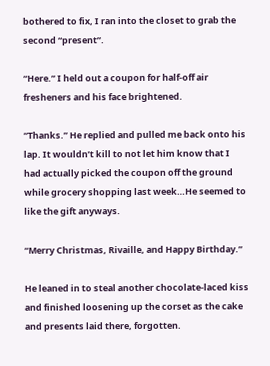bothered to fix, I ran into the closet to grab the second “present”.

“Here.” I held out a coupon for half-off air fresheners and his face brightened.

“Thanks.” He replied and pulled me back onto his lap. It wouldn’t kill to not let him know that I had actually picked the coupon off the ground while grocery shopping last week…He seemed to like the gift anyways.

“Merry Christmas, Rivaille, and Happy Birthday.”

He leaned in to steal another chocolate-laced kiss and finished loosening up the corset as the cake and presents laid there, forgotten.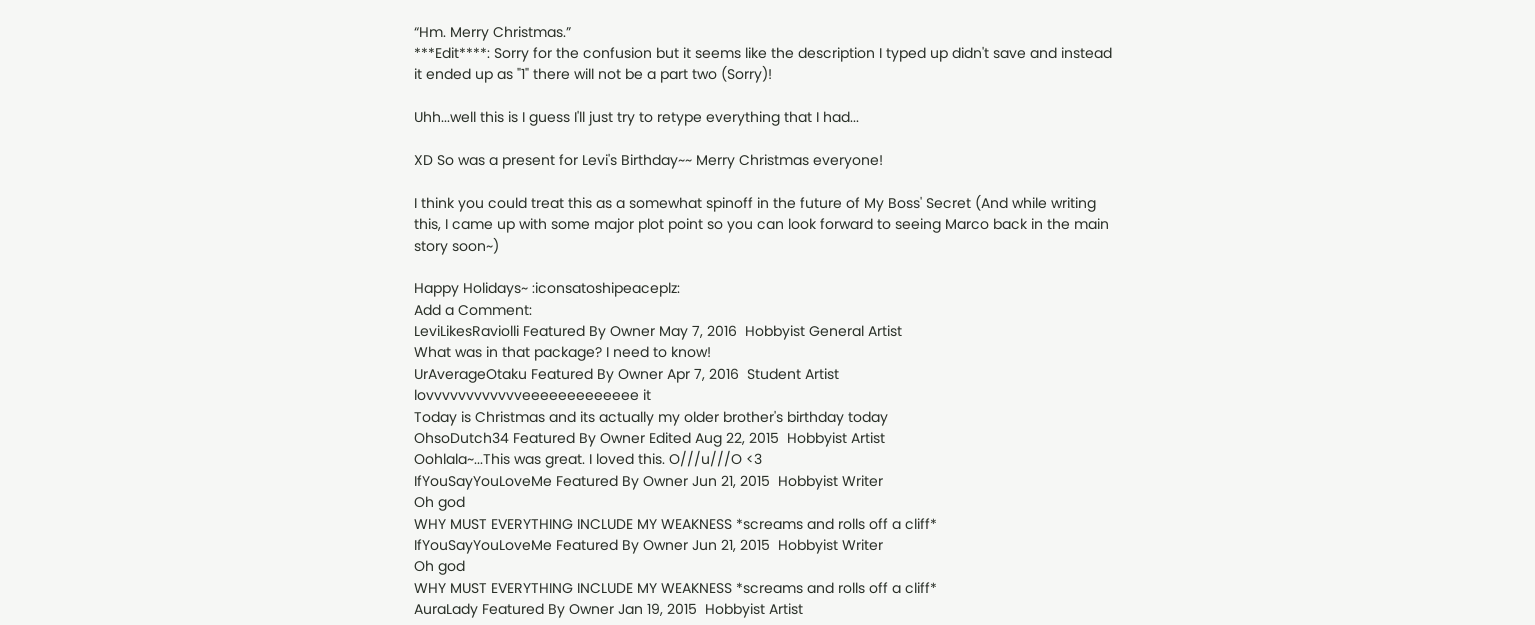“Hm. Merry Christmas.”
***Edit****: Sorry for the confusion but it seems like the description I typed up didn't save and instead it ended up as "1" there will not be a part two (Sorry)!

Uhh...well this is I guess I'll just try to retype everything that I had...

XD So was a present for Levi's Birthday~~ Merry Christmas everyone!

I think you could treat this as a somewhat spinoff in the future of My Boss' Secret (And while writing this, I came up with some major plot point so you can look forward to seeing Marco back in the main story soon~)

Happy Holidays~ :iconsatoshipeaceplz:
Add a Comment:
LeviLikesRaviolli Featured By Owner May 7, 2016  Hobbyist General Artist
What was in that package? I need to know!
UrAverageOtaku Featured By Owner Apr 7, 2016  Student Artist
lovvvvvvvvvvvveeeeeeeeeeeee it
Today is Christmas and its actually my older brother's birthday today
OhsoDutch34 Featured By Owner Edited Aug 22, 2015  Hobbyist Artist
Oohlala~...This was great. I loved this. O///u///O <3
IfYouSayYouLoveMe Featured By Owner Jun 21, 2015  Hobbyist Writer
Oh god
WHY MUST EVERYTHING INCLUDE MY WEAKNESS *screams and rolls off a cliff*
IfYouSayYouLoveMe Featured By Owner Jun 21, 2015  Hobbyist Writer
Oh god
WHY MUST EVERYTHING INCLUDE MY WEAKNESS *screams and rolls off a cliff*
AuraLady Featured By Owner Jan 19, 2015  Hobbyist Artist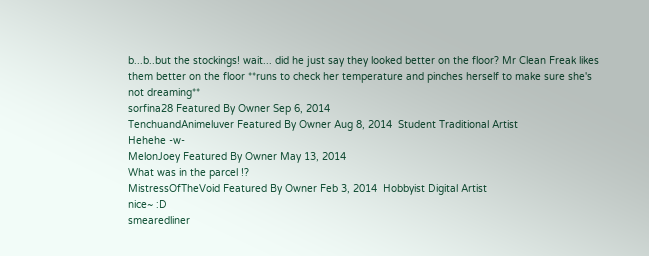b...b..but the stockings! wait... did he just say they looked better on the floor? Mr Clean Freak likes them better on the floor **runs to check her temperature and pinches herself to make sure she's not dreaming**
sorfina28 Featured By Owner Sep 6, 2014
TenchuandAnimeluver Featured By Owner Aug 8, 2014  Student Traditional Artist
Hehehe -w-
MelonJoey Featured By Owner May 13, 2014
What was in the parcel !?
MistressOfTheVoid Featured By Owner Feb 3, 2014  Hobbyist Digital Artist
nice~ :D
smearedliner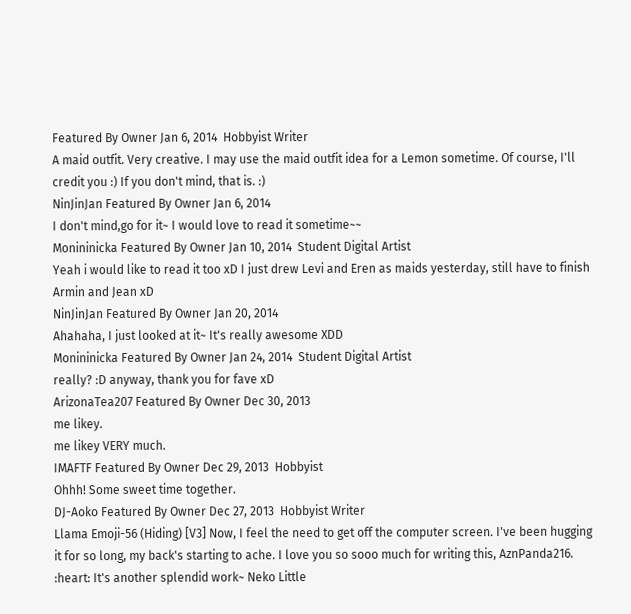Featured By Owner Jan 6, 2014  Hobbyist Writer
A maid outfit. Very creative. I may use the maid outfit idea for a Lemon sometime. Of course, I'll credit you :) If you don't mind, that is. :)
NinJinJan Featured By Owner Jan 6, 2014
I don't mind,go for it~ I would love to read it sometime~~
Monininicka Featured By Owner Jan 10, 2014  Student Digital Artist
Yeah i would like to read it too xD I just drew Levi and Eren as maids yesterday, still have to finish Armin and Jean xD
NinJinJan Featured By Owner Jan 20, 2014
Ahahaha, I just looked at it~ It's really awesome XDD
Monininicka Featured By Owner Jan 24, 2014  Student Digital Artist
really? :D anyway, thank you for fave xD
ArizonaTea207 Featured By Owner Dec 30, 2013
me likey.
me likey VERY much.
IMAFTF Featured By Owner Dec 29, 2013  Hobbyist
Ohhh! Some sweet time together.
DJ-Aoko Featured By Owner Dec 27, 2013  Hobbyist Writer
Llama Emoji-56 (Hiding) [V3] Now, I feel the need to get off the computer screen. I've been hugging it for so long, my back's starting to ache. I love you so sooo much for writing this, AznPanda216. :heart: It's another splendid work~ Neko Little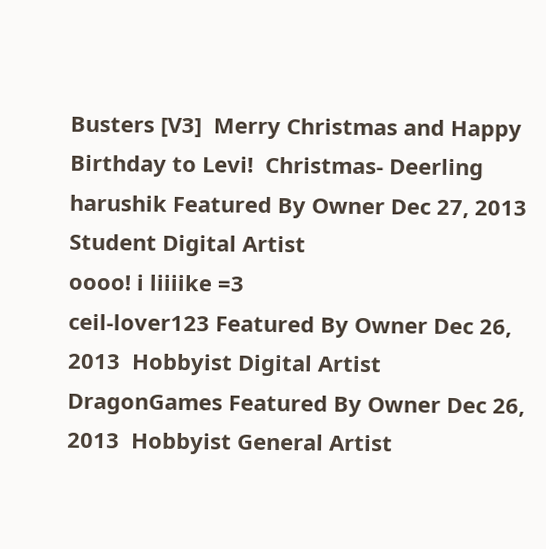Busters [V3]  Merry Christmas and Happy Birthday to Levi!  Christmas- Deerling
harushik Featured By Owner Dec 27, 2013  Student Digital Artist
oooo! i liiiike =3
ceil-lover123 Featured By Owner Dec 26, 2013  Hobbyist Digital Artist
DragonGames Featured By Owner Dec 26, 2013  Hobbyist General Artist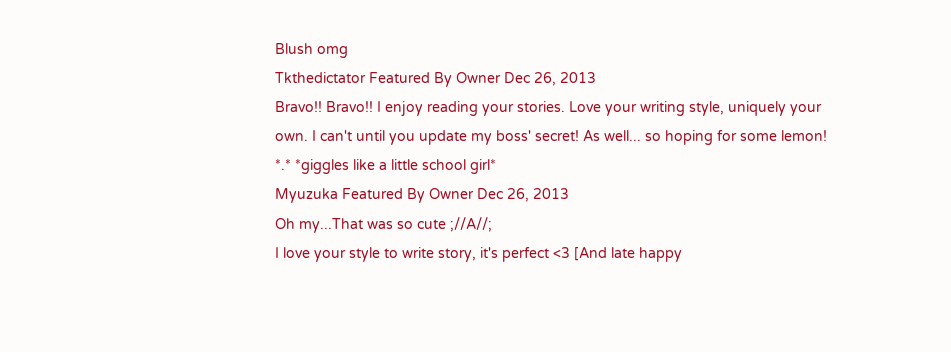Blush omg
Tkthedictator Featured By Owner Dec 26, 2013
Bravo!! Bravo!! I enjoy reading your stories. Love your writing style, uniquely your own. I can't until you update my boss' secret! As well... so hoping for some lemon! *.* *giggles like a little school girl*
Myuzuka Featured By Owner Dec 26, 2013
Oh my...That was so cute ;//A//;
I love your style to write story, it's perfect <3 [And late happy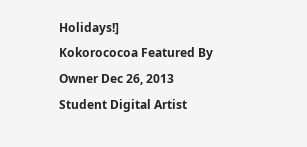Holidays!]
Kokorococoa Featured By Owner Dec 26, 2013  Student Digital Artist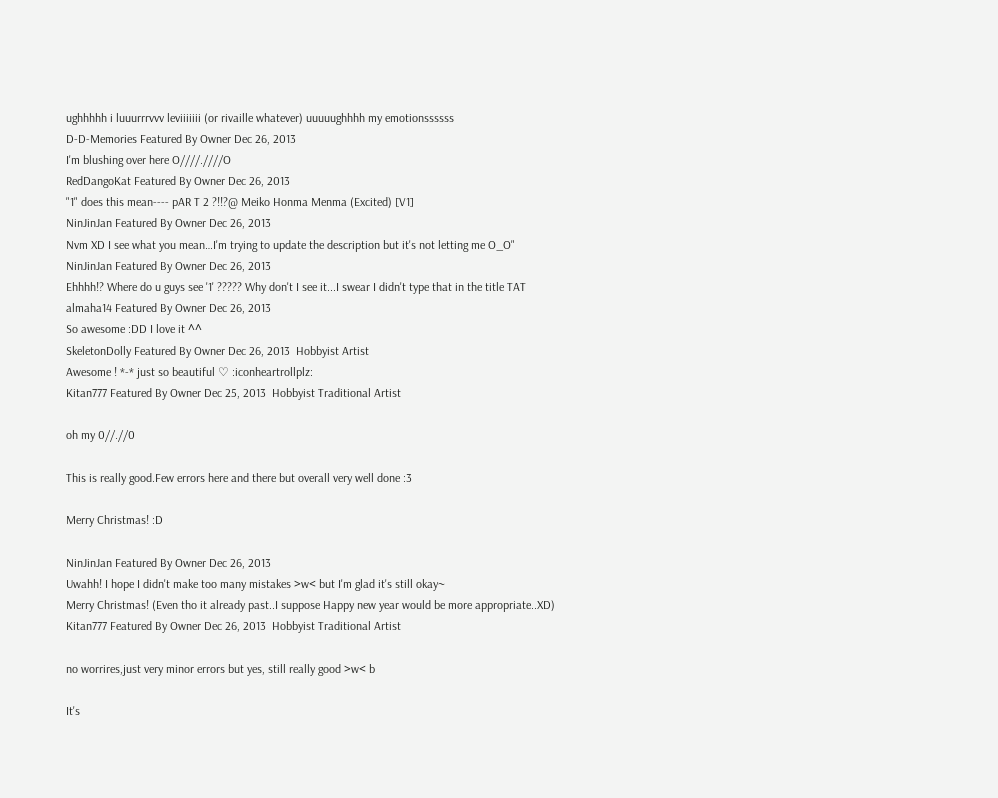ughhhhh i luuurrrvvv leviiiiiii (or rivaille whatever) uuuuughhhh my emotionssssss
D-D-Memories Featured By Owner Dec 26, 2013
I'm blushing over here O////.////O
RedDangoKat Featured By Owner Dec 26, 2013
"1" does this mean---- pAR T 2 ?!!?@ Meiko Honma Menma (Excited) [V1]
NinJinJan Featured By Owner Dec 26, 2013
Nvm XD I see what you mean…I'm trying to update the description but it's not letting me O_O"
NinJinJan Featured By Owner Dec 26, 2013
Ehhhh!? Where do u guys see '1' ????? Why don't I see it...I swear I didn't type that in the title TAT
almaha14 Featured By Owner Dec 26, 2013
So awesome :DD I love it ^^
SkeletonDolly Featured By Owner Dec 26, 2013  Hobbyist Artist
Awesome ! *-* just so beautiful ♡ :iconheartrollplz:
Kitan777 Featured By Owner Dec 25, 2013  Hobbyist Traditional Artist

oh my 0//.//0

This is really good.Few errors here and there but overall very well done :3

Merry Christmas! :D

NinJinJan Featured By Owner Dec 26, 2013
Uwahh! I hope I didn't make too many mistakes >w< but I'm glad it's still okay~
Merry Christmas! (Even tho it already past..I suppose Happy new year would be more appropriate..XD)
Kitan777 Featured By Owner Dec 26, 2013  Hobbyist Traditional Artist

no worrires,just very minor errors but yes, still really good >w< b

It's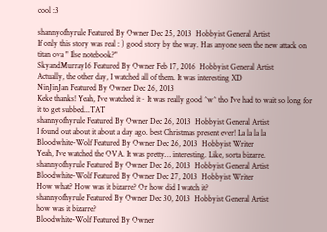cool :3

shannyofhyrule Featured By Owner Dec 25, 2013  Hobbyist General Artist
If only this story was real : ) good story by the way. Has anyone seen the new attack on titan ova " Ilse notebook?"
SkyandMurray16 Featured By Owner Feb 17, 2016  Hobbyist General Artist
Actually, the other day, I watched all of them. It was interesting XD
NinJinJan Featured By Owner Dec 26, 2013
Keke thanks! Yeah, I've watched it~ It was really good ^w^ tho I've had to wait so long for it to get subbed...TAT
shannyofhyrule Featured By Owner Dec 26, 2013  Hobbyist General Artist
I found out about it about a day ago. best Christmas present ever! La la la la
Bloodwhite-Wolf Featured By Owner Dec 26, 2013  Hobbyist Writer
Yeah, I've watched the OVA. It was pretty… interesting. Like, sorta bizarre.
shannyofhyrule Featured By Owner Dec 26, 2013  Hobbyist General Artist
Bloodwhite-Wolf Featured By Owner Dec 27, 2013  Hobbyist Writer
How what? How was it bizarre? Or how did I watch it?
shannyofhyrule Featured By Owner Dec 30, 2013  Hobbyist General Artist
how was it bizarre?
Bloodwhite-Wolf Featured By Owner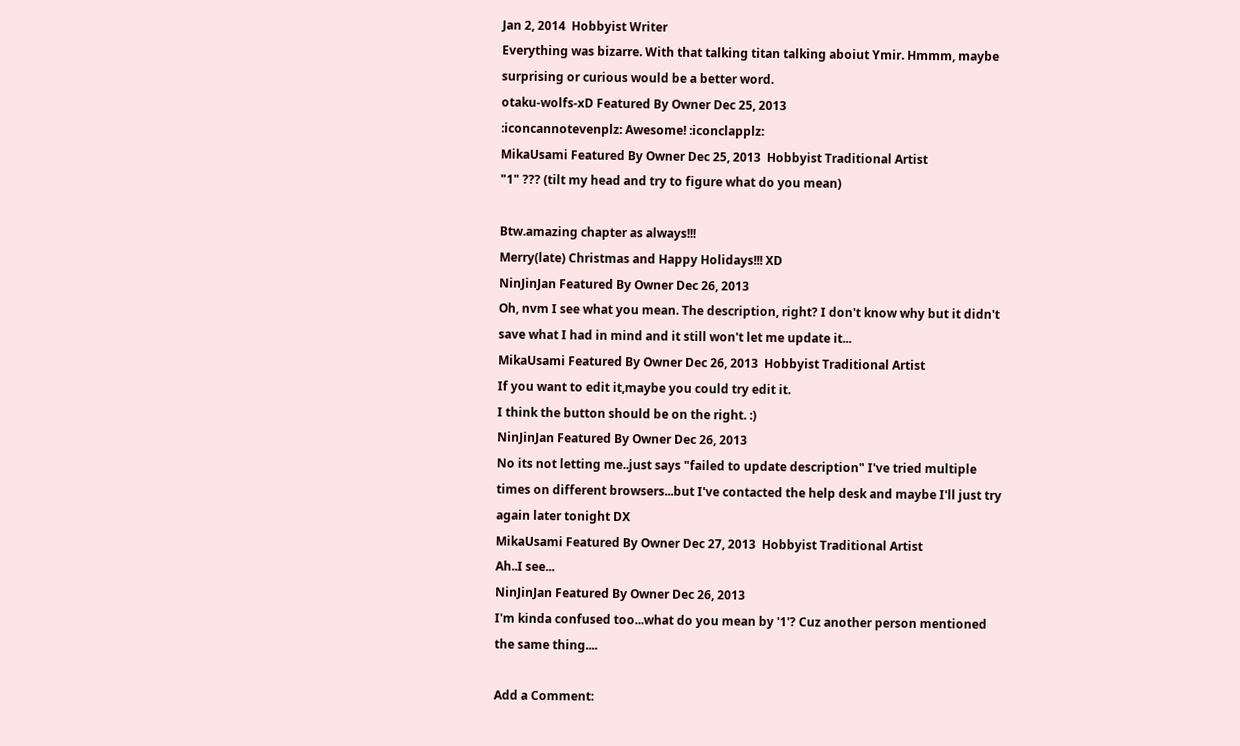Jan 2, 2014  Hobbyist Writer
Everything was bizarre. With that talking titan talking aboiut Ymir. Hmmm, maybe surprising or curious would be a better word.
otaku-wolfs-xD Featured By Owner Dec 25, 2013
:iconcannotevenplz: Awesome! :iconclapplz:
MikaUsami Featured By Owner Dec 25, 2013  Hobbyist Traditional Artist
"1" ??? (tilt my head and try to figure what do you mean)

Btw.amazing chapter as always!!!
Merry(late) Christmas and Happy Holidays!!! XD
NinJinJan Featured By Owner Dec 26, 2013
Oh, nvm I see what you mean. The description, right? I don't know why but it didn't save what I had in mind and it still won't let me update it...
MikaUsami Featured By Owner Dec 26, 2013  Hobbyist Traditional Artist
If you want to edit it,maybe you could try edit it.
I think the button should be on the right. :)
NinJinJan Featured By Owner Dec 26, 2013
No its not letting me..just says "failed to update description" I've tried multiple times on different browsers...but I've contacted the help desk and maybe I'll just try again later tonight DX
MikaUsami Featured By Owner Dec 27, 2013  Hobbyist Traditional Artist
Ah..I see...
NinJinJan Featured By Owner Dec 26, 2013
I'm kinda confused too...what do you mean by '1'? Cuz another person mentioned the same thing....

Add a Comment: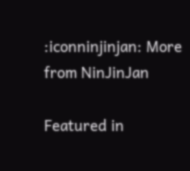:iconninjinjan: More from NinJinJan

Featured in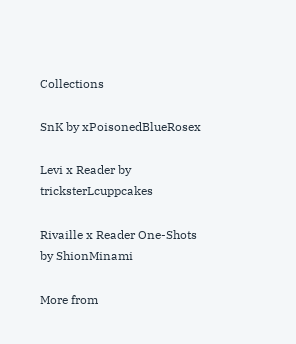Collections

SnK by xPoisonedBlueRosex

Levi x Reader by tricksterLcuppcakes

Rivaille x Reader One-Shots by ShionMinami

More from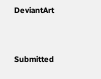DeviantArt


Submitted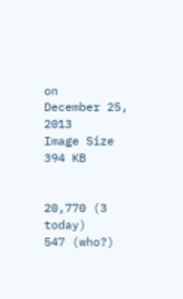on
December 25, 2013
Image Size
394 KB


20,770 (3 today)
547 (who?)